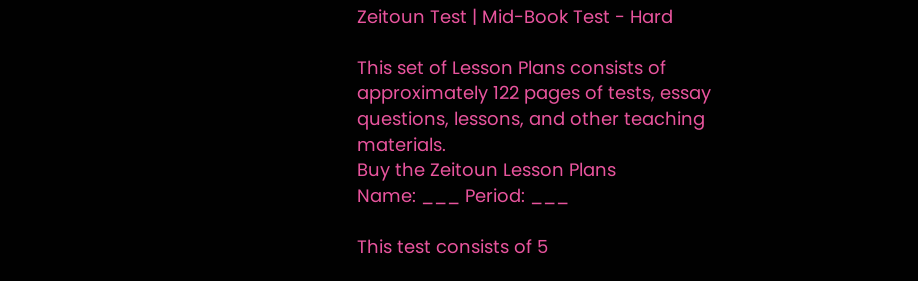Zeitoun Test | Mid-Book Test - Hard

This set of Lesson Plans consists of approximately 122 pages of tests, essay questions, lessons, and other teaching materials.
Buy the Zeitoun Lesson Plans
Name: ___ Period: ___

This test consists of 5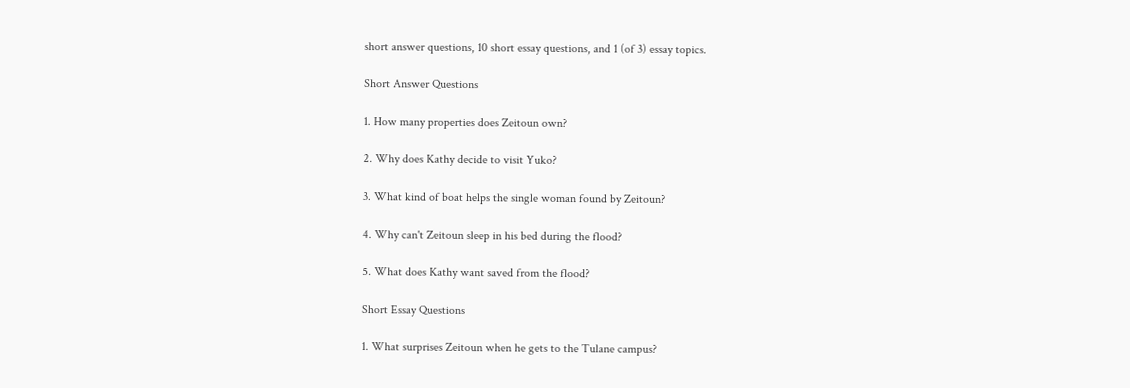short answer questions, 10 short essay questions, and 1 (of 3) essay topics.

Short Answer Questions

1. How many properties does Zeitoun own?

2. Why does Kathy decide to visit Yuko?

3. What kind of boat helps the single woman found by Zeitoun?

4. Why can't Zeitoun sleep in his bed during the flood?

5. What does Kathy want saved from the flood?

Short Essay Questions

1. What surprises Zeitoun when he gets to the Tulane campus?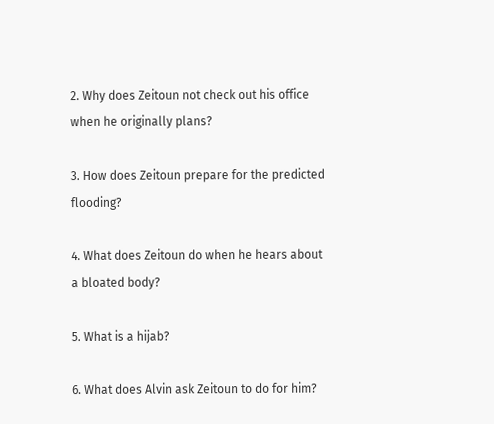2. Why does Zeitoun not check out his office when he originally plans?

3. How does Zeitoun prepare for the predicted flooding?

4. What does Zeitoun do when he hears about a bloated body?

5. What is a hijab?

6. What does Alvin ask Zeitoun to do for him?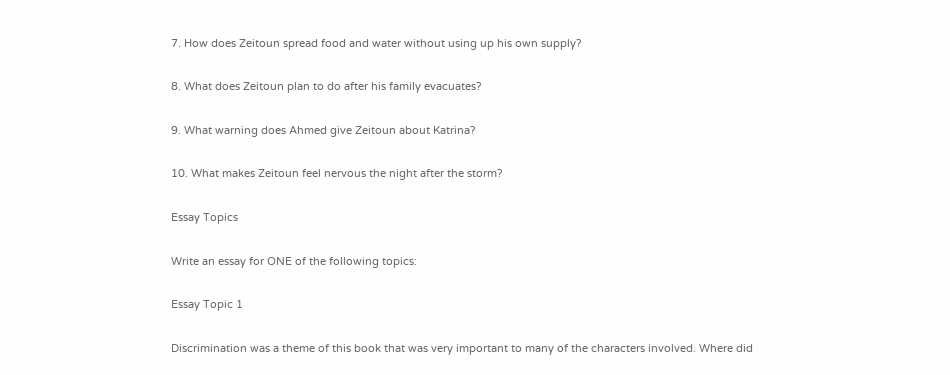7. How does Zeitoun spread food and water without using up his own supply?

8. What does Zeitoun plan to do after his family evacuates?

9. What warning does Ahmed give Zeitoun about Katrina?

10. What makes Zeitoun feel nervous the night after the storm?

Essay Topics

Write an essay for ONE of the following topics:

Essay Topic 1

Discrimination was a theme of this book that was very important to many of the characters involved. Where did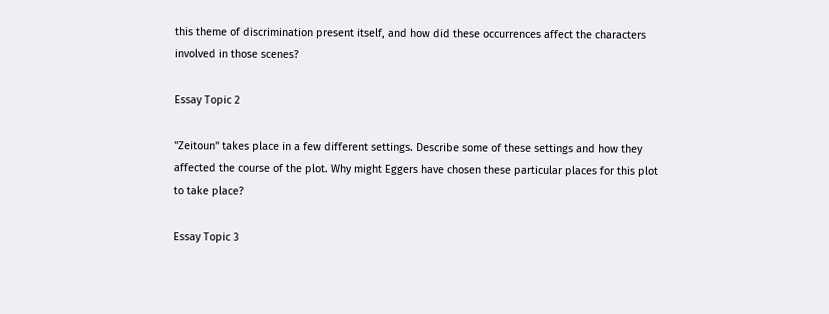this theme of discrimination present itself, and how did these occurrences affect the characters involved in those scenes?

Essay Topic 2

"Zeitoun" takes place in a few different settings. Describe some of these settings and how they affected the course of the plot. Why might Eggers have chosen these particular places for this plot to take place?

Essay Topic 3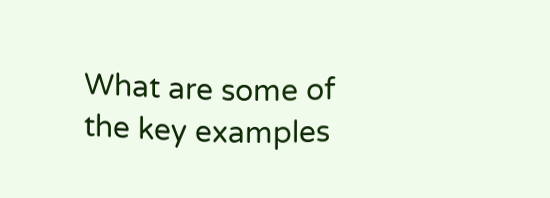What are some of the key examples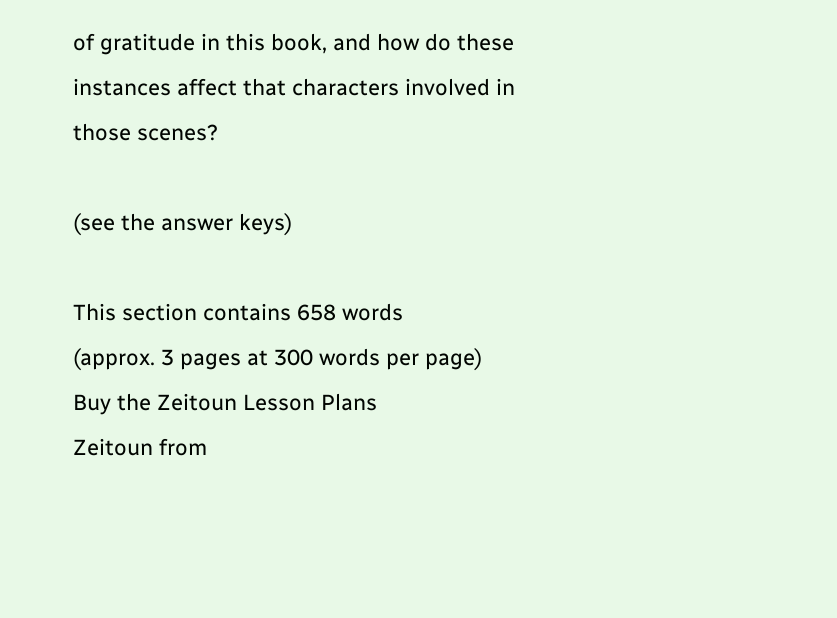of gratitude in this book, and how do these instances affect that characters involved in those scenes?

(see the answer keys)

This section contains 658 words
(approx. 3 pages at 300 words per page)
Buy the Zeitoun Lesson Plans
Zeitoun from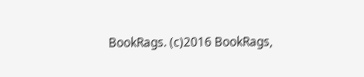BookRags. (c)2016 BookRags,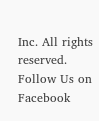Inc. All rights reserved.
Follow Us on Facebook